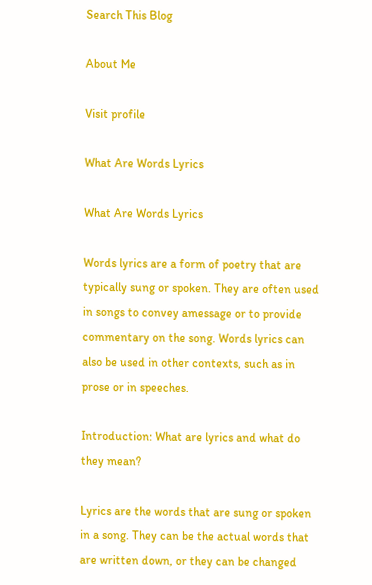Search This Blog

About Me

Visit profile

What Are Words Lyrics

What Are Words Lyrics

Words lyrics are a form of poetry that are typically sung or spoken. They are often used in songs to convey amessage or to provide commentary on the song. Words lyrics can also be used in other contexts, such as in prose or in speeches.

Introduction: What are lyrics and what do they mean?

Lyrics are the words that are sung or spoken in a song. They can be the actual words that are written down, or they can be changed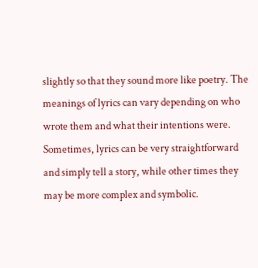slightly so that they sound more like poetry. The meanings of lyrics can vary depending on who wrote them and what their intentions were. Sometimes, lyrics can be very straightforward and simply tell a story, while other times they may be more complex and symbolic.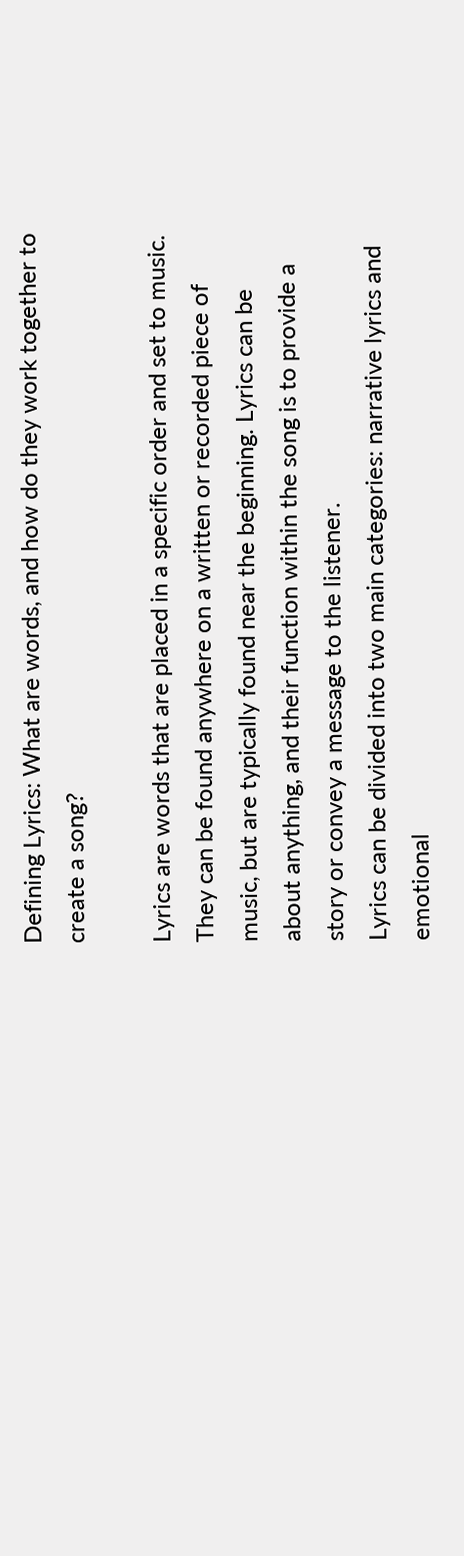Defining Lyrics: What are words, and how do they work together to create a song?

Lyrics are words that are placed in a specific order and set to music. They can be found anywhere on a written or recorded piece of music, but are typically found near the beginning. Lyrics can be about anything, and their function within the song is to provide a story or convey a message to the listener.
Lyrics can be divided into two main categories: narrative lyrics and emotional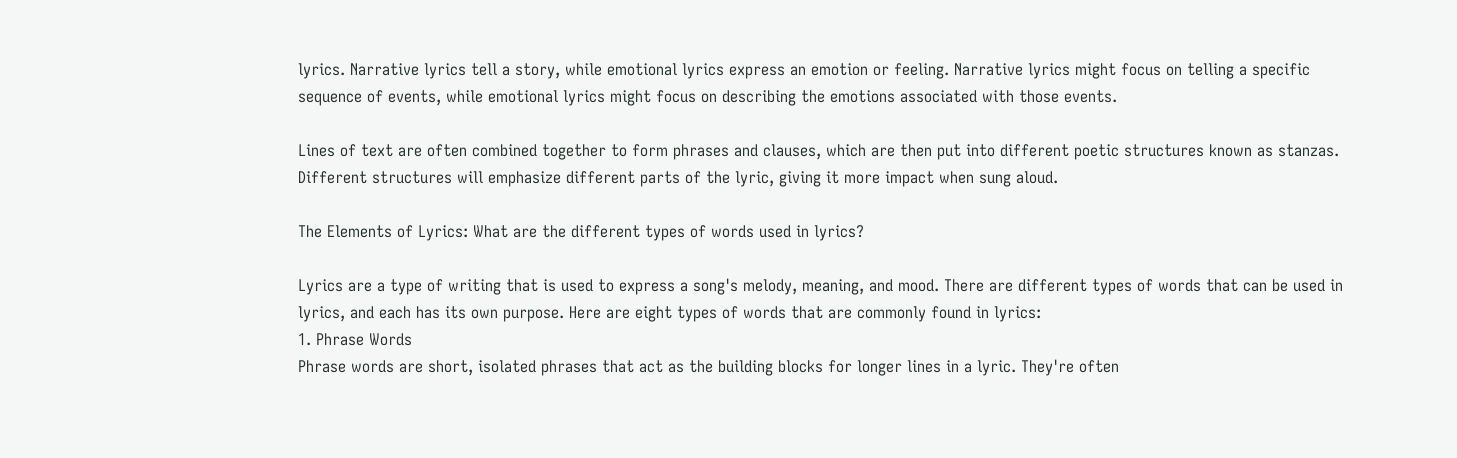lyrics. Narrative lyrics tell a story, while emotional lyrics express an emotion or feeling. Narrative lyrics might focus on telling a specific sequence of events, while emotional lyrics might focus on describing the emotions associated with those events.

Lines of text are often combined together to form phrases and clauses, which are then put into different poetic structures known as stanzas. Different structures will emphasize different parts of the lyric, giving it more impact when sung aloud.

The Elements of Lyrics: What are the different types of words used in lyrics?

Lyrics are a type of writing that is used to express a song's melody, meaning, and mood. There are different types of words that can be used in lyrics, and each has its own purpose. Here are eight types of words that are commonly found in lyrics:
1. Phrase Words
Phrase words are short, isolated phrases that act as the building blocks for longer lines in a lyric. They're often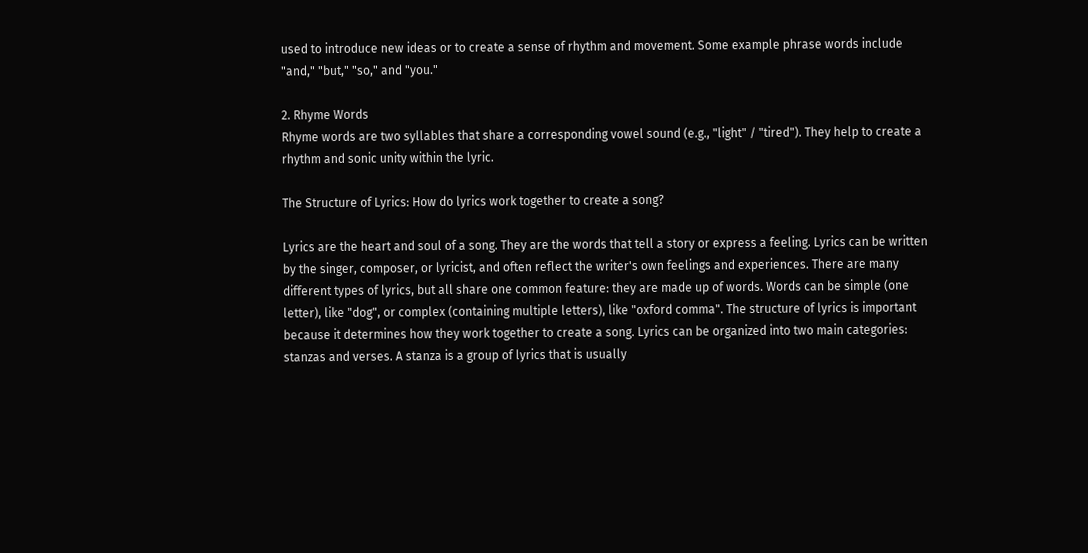used to introduce new ideas or to create a sense of rhythm and movement. Some example phrase words include "and," "but," "so," and "you."

2. Rhyme Words
Rhyme words are two syllables that share a corresponding vowel sound (e.g., "light" / "tired"). They help to create a rhythm and sonic unity within the lyric.

The Structure of Lyrics: How do lyrics work together to create a song?

Lyrics are the heart and soul of a song. They are the words that tell a story or express a feeling. Lyrics can be written by the singer, composer, or lyricist, and often reflect the writer's own feelings and experiences. There are many different types of lyrics, but all share one common feature: they are made up of words. Words can be simple (one letter), like "dog", or complex (containing multiple letters), like "oxford comma". The structure of lyrics is important because it determines how they work together to create a song. Lyrics can be organized into two main categories: stanzas and verses. A stanza is a group of lyrics that is usually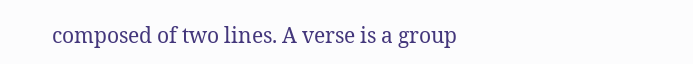composed of two lines. A verse is a group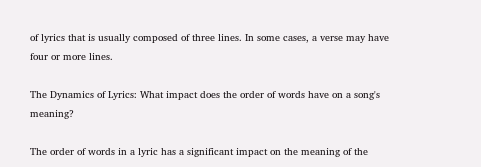of lyrics that is usually composed of three lines. In some cases, a verse may have four or more lines.

The Dynamics of Lyrics: What impact does the order of words have on a song's meaning?

The order of words in a lyric has a significant impact on the meaning of the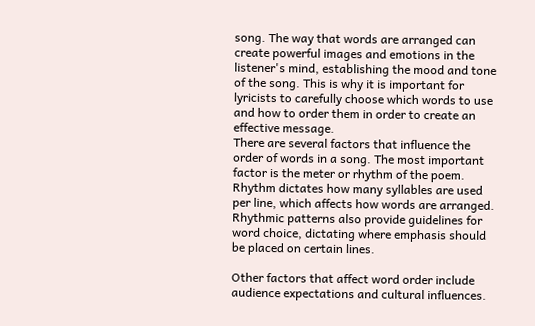song. The way that words are arranged can create powerful images and emotions in the listener's mind, establishing the mood and tone of the song. This is why it is important for lyricists to carefully choose which words to use and how to order them in order to create an effective message.
There are several factors that influence the order of words in a song. The most important factor is the meter or rhythm of the poem. Rhythm dictates how many syllables are used per line, which affects how words are arranged. Rhythmic patterns also provide guidelines for word choice, dictating where emphasis should be placed on certain lines.

Other factors that affect word order include audience expectations and cultural influences.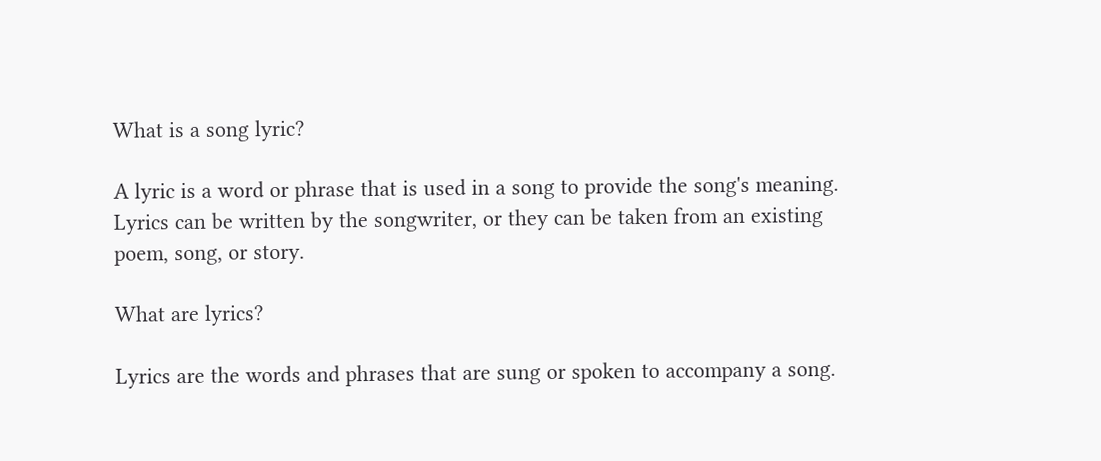What is a song lyric?

A lyric is a word or phrase that is used in a song to provide the song's meaning. Lyrics can be written by the songwriter, or they can be taken from an existing poem, song, or story.

What are lyrics?

Lyrics are the words and phrases that are sung or spoken to accompany a song.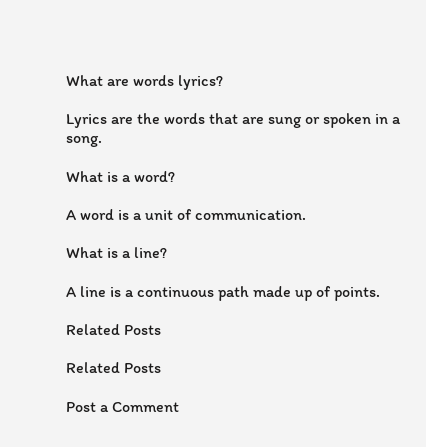What are words lyrics?

Lyrics are the words that are sung or spoken in a song.

What is a word?

A word is a unit of communication.

What is a line?

A line is a continuous path made up of points.

Related Posts

Related Posts

Post a Comment